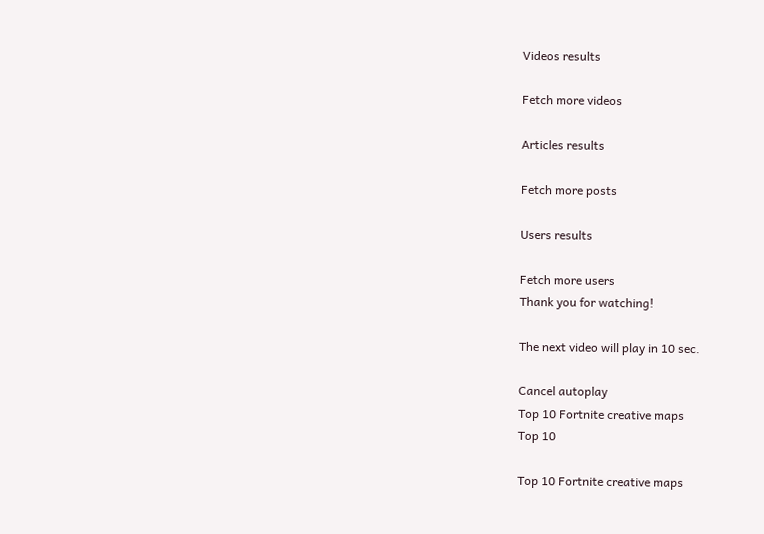Videos results

Fetch more videos

Articles results

Fetch more posts

Users results

Fetch more users
Thank you for watching!

The next video will play in 10 sec.

Cancel autoplay
Top 10 Fortnite creative maps
Top 10

Top 10 Fortnite creative maps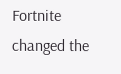Fortnite changed the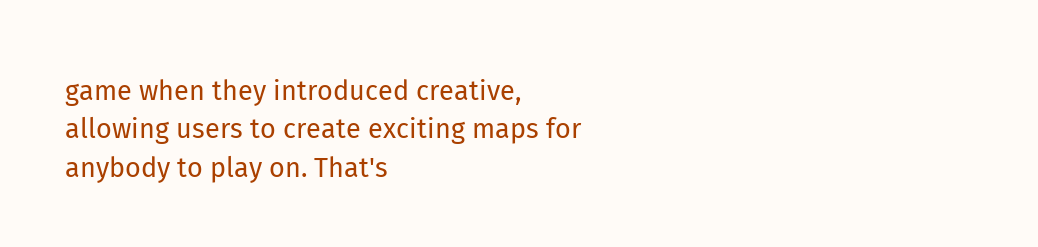game when they introduced creative, allowing users to create exciting maps for anybody to play on. That's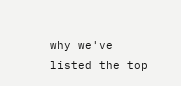why we've listed the top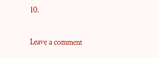10.

Leave a comment